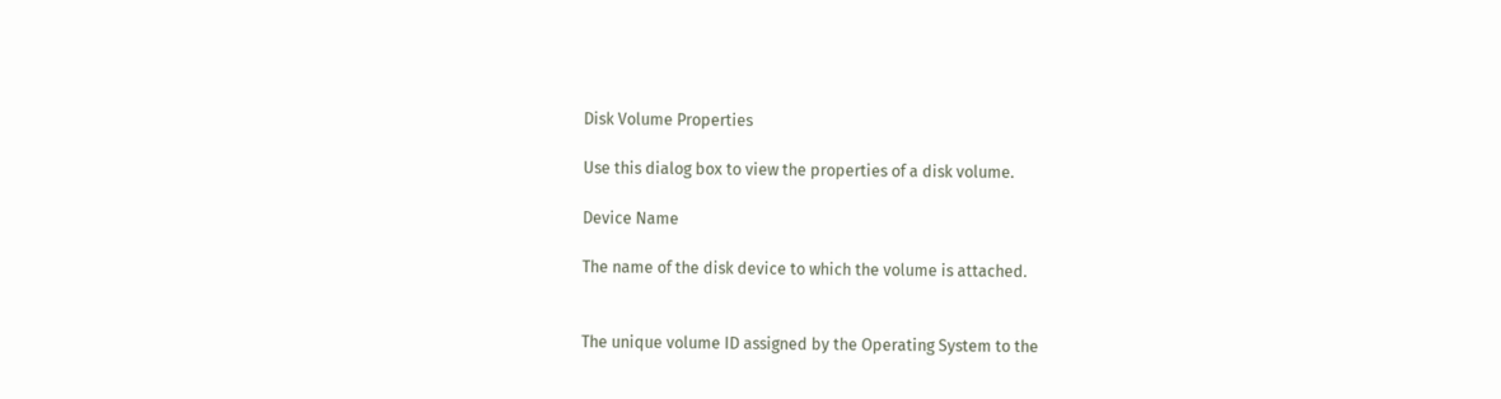Disk Volume Properties

Use this dialog box to view the properties of a disk volume.

Device Name

The name of the disk device to which the volume is attached.


The unique volume ID assigned by the Operating System to the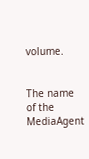volume.


The name of the MediaAgent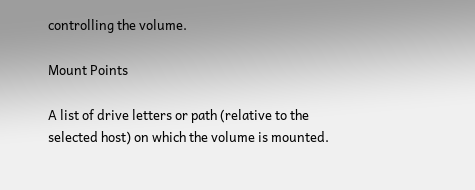controlling the volume.

Mount Points

A list of drive letters or path (relative to the selected host) on which the volume is mounted.